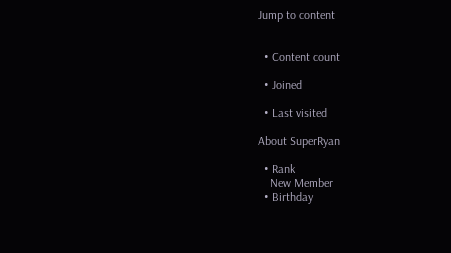Jump to content


  • Content count

  • Joined

  • Last visited

About SuperRyan

  • Rank
    New Member
  • Birthday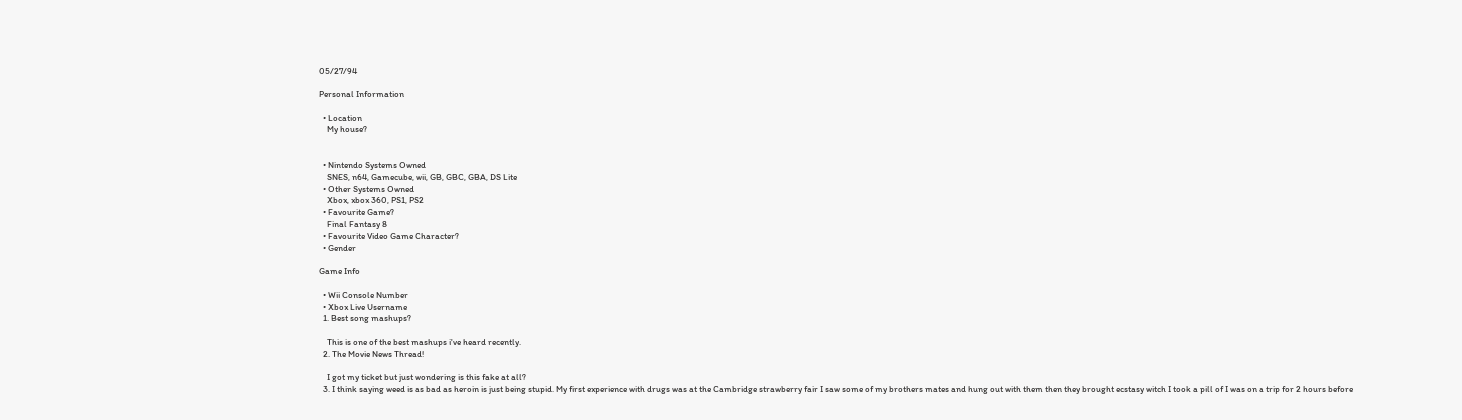05/27/94

Personal Information

  • Location
    My house?


  • Nintendo Systems Owned
    SNES, n64, Gamecube, wii, GB, GBC, GBA, DS Lite
  • Other Systems Owned
    Xbox, xbox 360, PS1, PS2
  • Favourite Game?
    Final Fantasy 8
  • Favourite Video Game Character?
  • Gender

Game Info

  • Wii Console Number
  • Xbox Live Username
  1. Best song mashups?

    This is one of the best mashups i've heard recently.
  2. The Movie News Thread!

    I got my ticket but just wondering is this fake at all?
  3. I think saying weed is as bad as heroin is just being stupid. My first experience with drugs was at the Cambridge strawberry fair I saw some of my brothers mates and hung out with them then they brought ecstasy witch I took a pill of I was on a trip for 2 hours before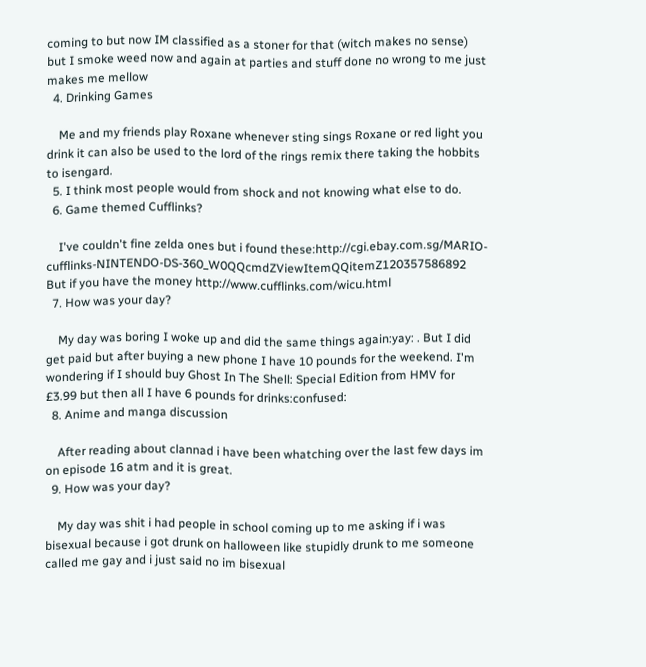coming to but now IM classified as a stoner for that (witch makes no sense) but I smoke weed now and again at parties and stuff done no wrong to me just makes me mellow
  4. Drinking Games

    Me and my friends play Roxane whenever sting sings Roxane or red light you drink it can also be used to the lord of the rings remix there taking the hobbits to isengard.
  5. I think most people would from shock and not knowing what else to do.
  6. Game themed Cufflinks?

    I've couldn't fine zelda ones but i found these:http://cgi.ebay.com.sg/MARIO-cufflinks-NINTENDO-DS-360_W0QQcmdZViewItemQQitemZ120357586892 But if you have the money http://www.cufflinks.com/wicu.html
  7. How was your day?

    My day was boring I woke up and did the same things again:yay: . But I did get paid but after buying a new phone I have 10 pounds for the weekend. I'm wondering if I should buy Ghost In The Shell: Special Edition from HMV for £3.99 but then all I have 6 pounds for drinks:confused:
  8. Anime and manga discussion

    After reading about clannad i have been whatching over the last few days im on episode 16 atm and it is great.
  9. How was your day?

    My day was shit i had people in school coming up to me asking if i was bisexual because i got drunk on halloween like stupidly drunk to me someone called me gay and i just said no im bisexual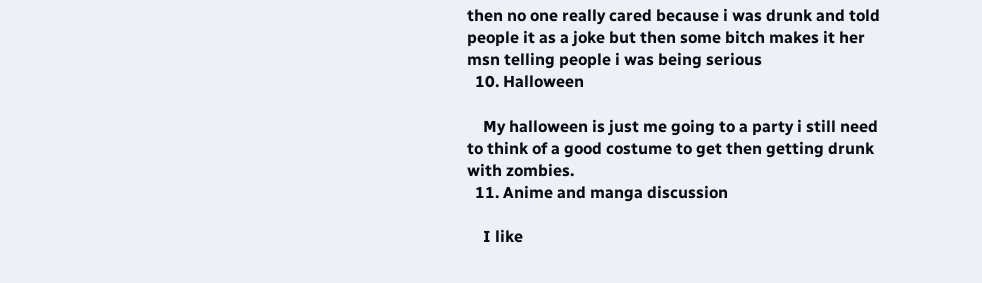then no one really cared because i was drunk and told people it as a joke but then some bitch makes it her msn telling people i was being serious
  10. Halloween

    My halloween is just me going to a party i still need to think of a good costume to get then getting drunk with zombies.
  11. Anime and manga discussion

    I like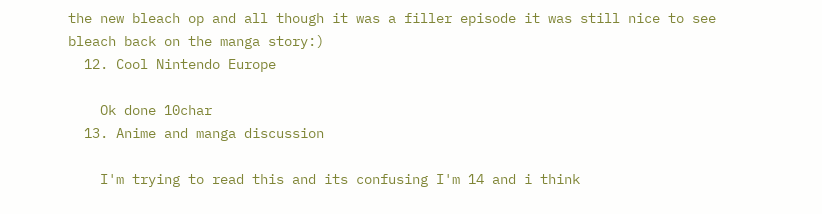the new bleach op and all though it was a filler episode it was still nice to see bleach back on the manga story:)
  12. Cool Nintendo Europe

    Ok done 10char
  13. Anime and manga discussion

    I'm trying to read this and its confusing I'm 14 and i think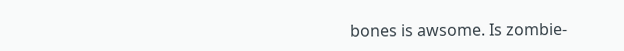bones is awsome. Is zombie-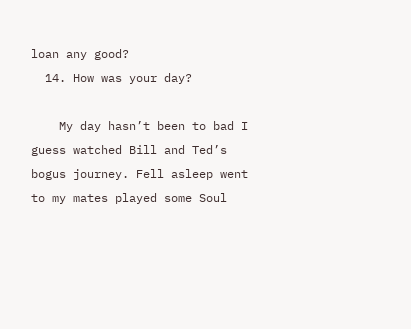loan any good?
  14. How was your day?

    My day hasn’t been to bad I guess watched Bill and Ted’s bogus journey. Fell asleep went to my mates played some Soul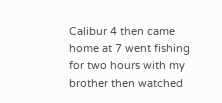Calibur 4 then came home at 7 went fishing for two hours with my brother then watched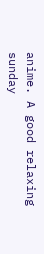anime. A good relaxing sunday